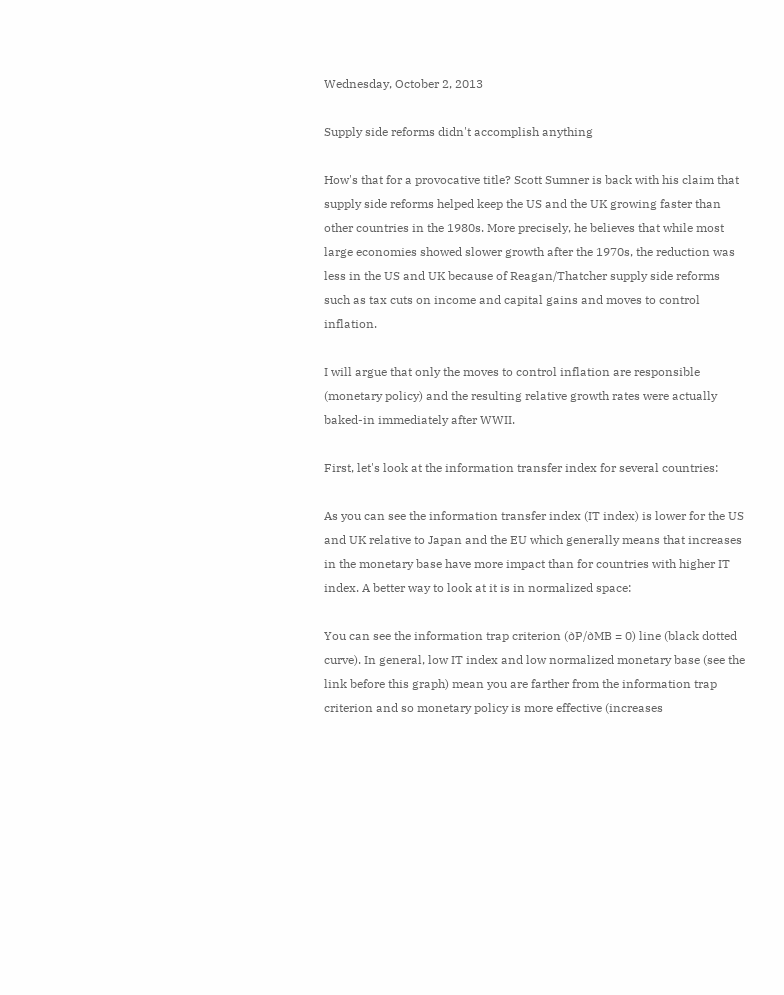Wednesday, October 2, 2013

Supply side reforms didn't accomplish anything

How's that for a provocative title? Scott Sumner is back with his claim that supply side reforms helped keep the US and the UK growing faster than other countries in the 1980s. More precisely, he believes that while most large economies showed slower growth after the 1970s, the reduction was less in the US and UK because of Reagan/Thatcher supply side reforms such as tax cuts on income and capital gains and moves to control inflation.

I will argue that only the moves to control inflation are responsible (monetary policy) and the resulting relative growth rates were actually baked-in immediately after WWII.

First, let's look at the information transfer index for several countries:

As you can see the information transfer index (IT index) is lower for the US and UK relative to Japan and the EU which generally means that increases in the monetary base have more impact than for countries with higher IT index. A better way to look at it is in normalized space:

You can see the information trap criterion (∂P/∂MB = 0) line (black dotted curve). In general, low IT index and low normalized monetary base (see the link before this graph) mean you are farther from the information trap criterion and so monetary policy is more effective (increases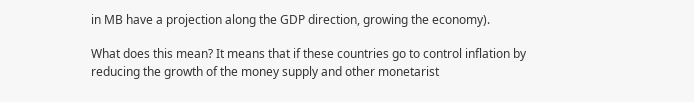in MB have a projection along the GDP direction, growing the economy).

What does this mean? It means that if these countries go to control inflation by reducing the growth of the money supply and other monetarist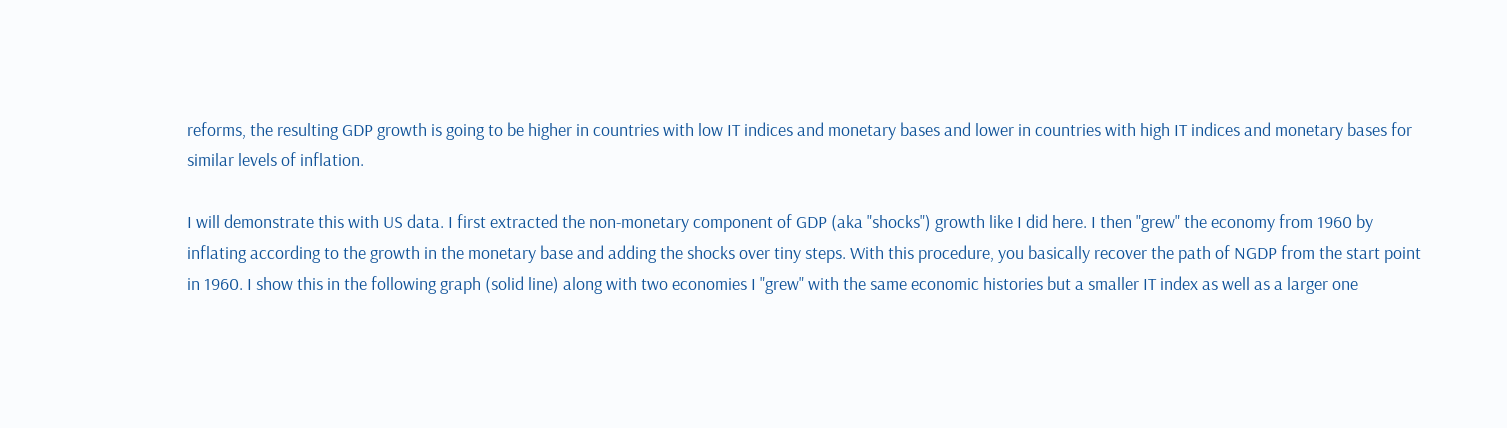reforms, the resulting GDP growth is going to be higher in countries with low IT indices and monetary bases and lower in countries with high IT indices and monetary bases for similar levels of inflation.

I will demonstrate this with US data. I first extracted the non-monetary component of GDP (aka "shocks") growth like I did here. I then "grew" the economy from 1960 by inflating according to the growth in the monetary base and adding the shocks over tiny steps. With this procedure, you basically recover the path of NGDP from the start point in 1960. I show this in the following graph (solid line) along with two economies I "grew" with the same economic histories but a smaller IT index as well as a larger one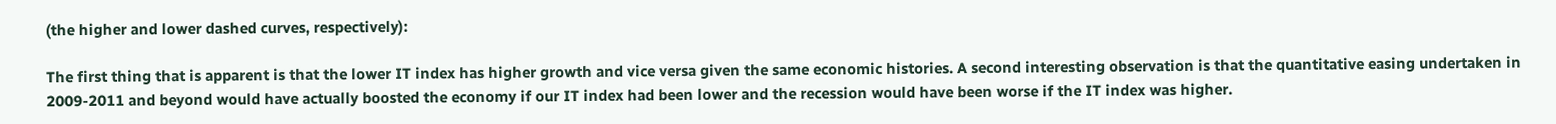(the higher and lower dashed curves, respectively):

The first thing that is apparent is that the lower IT index has higher growth and vice versa given the same economic histories. A second interesting observation is that the quantitative easing undertaken in 2009-2011 and beyond would have actually boosted the economy if our IT index had been lower and the recession would have been worse if the IT index was higher.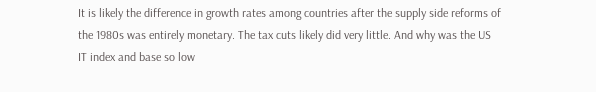It is likely the difference in growth rates among countries after the supply side reforms of the 1980s was entirely monetary. The tax cuts likely did very little. And why was the US IT index and base so low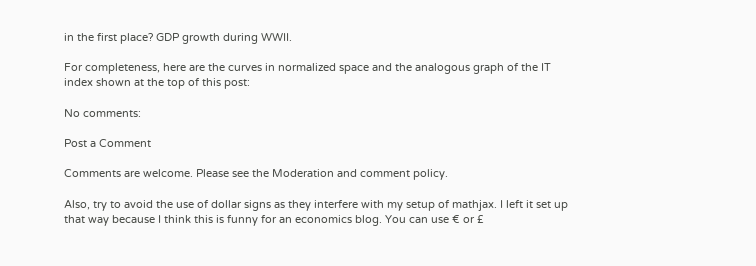in the first place? GDP growth during WWII.

For completeness, here are the curves in normalized space and the analogous graph of the IT index shown at the top of this post:

No comments:

Post a Comment

Comments are welcome. Please see the Moderation and comment policy.

Also, try to avoid the use of dollar signs as they interfere with my setup of mathjax. I left it set up that way because I think this is funny for an economics blog. You can use € or £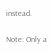instead.

Note: Only a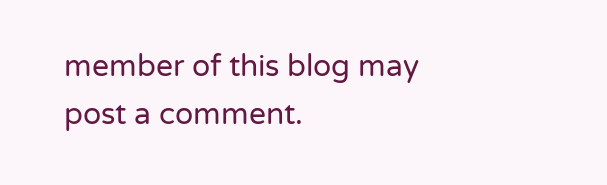member of this blog may post a comment.